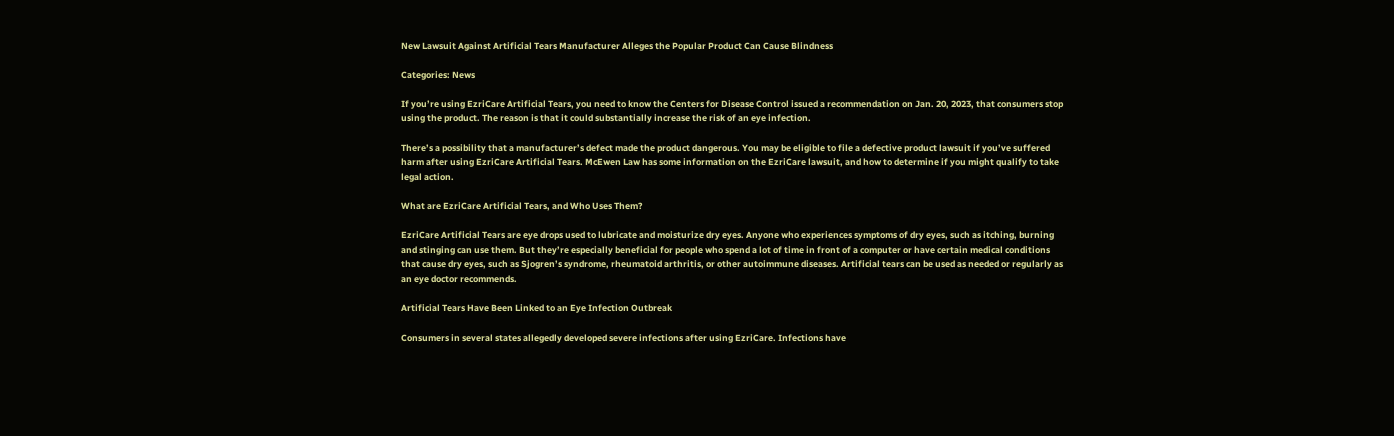New Lawsuit Against Artificial Tears Manufacturer Alleges the Popular Product Can Cause Blindness

Categories: News

If you’re using EzriCare Artificial Tears, you need to know the Centers for Disease Control issued a recommendation on Jan. 20, 2023, that consumers stop using the product. The reason is that it could substantially increase the risk of an eye infection.

There’s a possibility that a manufacturer’s defect made the product dangerous. You may be eligible to file a defective product lawsuit if you’ve suffered harm after using EzriCare Artificial Tears. McEwen Law has some information on the EzriCare lawsuit, and how to determine if you might qualify to take legal action.

What are EzriCare Artificial Tears, and Who Uses Them?

EzriCare Artificial Tears are eye drops used to lubricate and moisturize dry eyes. Anyone who experiences symptoms of dry eyes, such as itching, burning and stinging can use them. But they’re especially beneficial for people who spend a lot of time in front of a computer or have certain medical conditions that cause dry eyes, such as Sjogren’s syndrome, rheumatoid arthritis, or other autoimmune diseases. Artificial tears can be used as needed or regularly as an eye doctor recommends.

Artificial Tears Have Been Linked to an Eye Infection Outbreak

Consumers in several states allegedly developed severe infections after using EzriCare. Infections have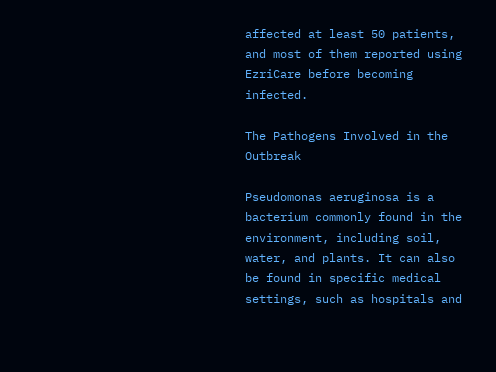affected at least 50 patients, and most of them reported using EzriCare before becoming infected.

The Pathogens Involved in the Outbreak

Pseudomonas aeruginosa is a bacterium commonly found in the environment, including soil, water, and plants. It can also be found in specific medical settings, such as hospitals and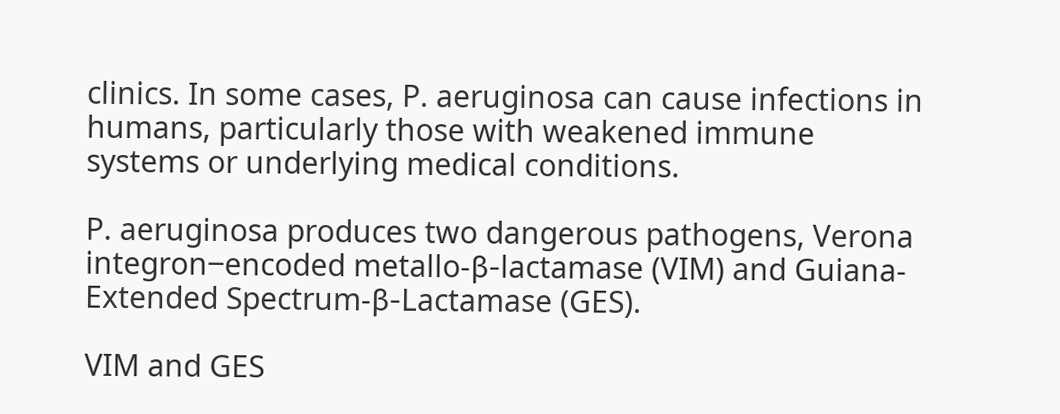clinics. In some cases, P. aeruginosa can cause infections in humans, particularly those with weakened immune systems or underlying medical conditions.

P. aeruginosa produces two dangerous pathogens, Verona integron‒encoded metallo-β-lactamase (VIM) and Guiana-Extended Spectrum-β-Lactamase (GES).

VIM and GES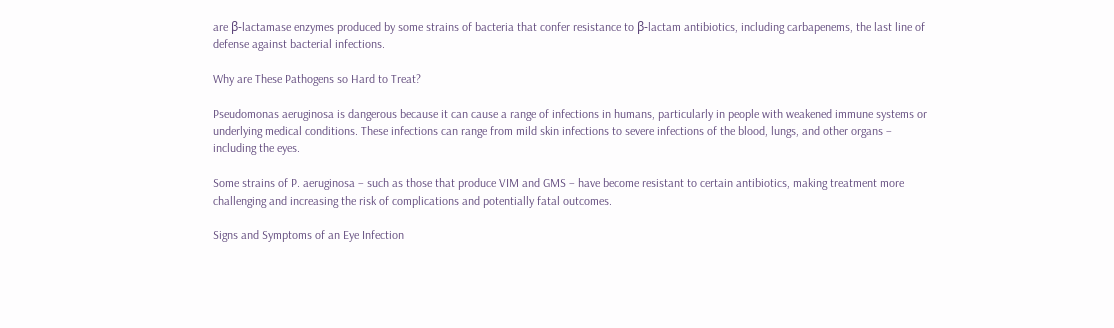are β-lactamase enzymes produced by some strains of bacteria that confer resistance to β-lactam antibiotics, including carbapenems, the last line of defense against bacterial infections.

Why are These Pathogens so Hard to Treat?

Pseudomonas aeruginosa is dangerous because it can cause a range of infections in humans, particularly in people with weakened immune systems or underlying medical conditions. These infections can range from mild skin infections to severe infections of the blood, lungs, and other organs – including the eyes.

Some strains of P. aeruginosa – such as those that produce VIM and GMS – have become resistant to certain antibiotics, making treatment more challenging and increasing the risk of complications and potentially fatal outcomes.

Signs and Symptoms of an Eye Infection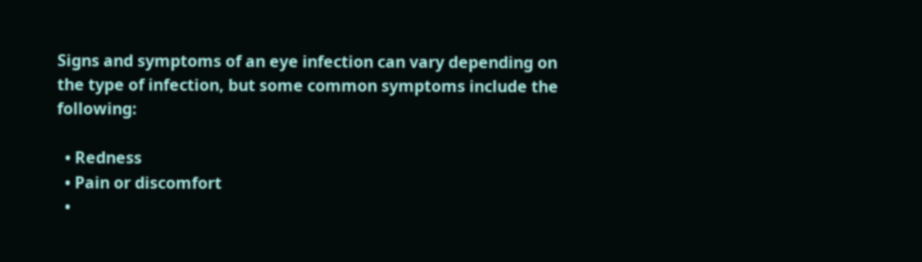Signs and symptoms of an eye infection can vary depending on the type of infection, but some common symptoms include the following:

  • Redness
  • Pain or discomfort
  •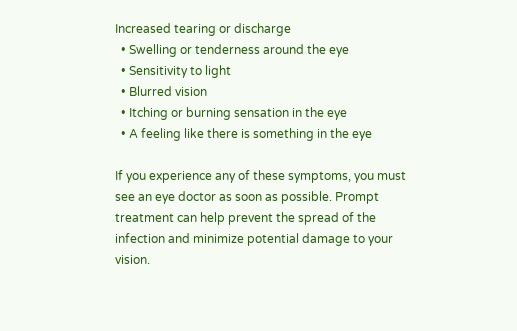Increased tearing or discharge
  • Swelling or tenderness around the eye
  • Sensitivity to light
  • Blurred vision
  • Itching or burning sensation in the eye
  • A feeling like there is something in the eye

If you experience any of these symptoms, you must see an eye doctor as soon as possible. Prompt treatment can help prevent the spread of the infection and minimize potential damage to your vision.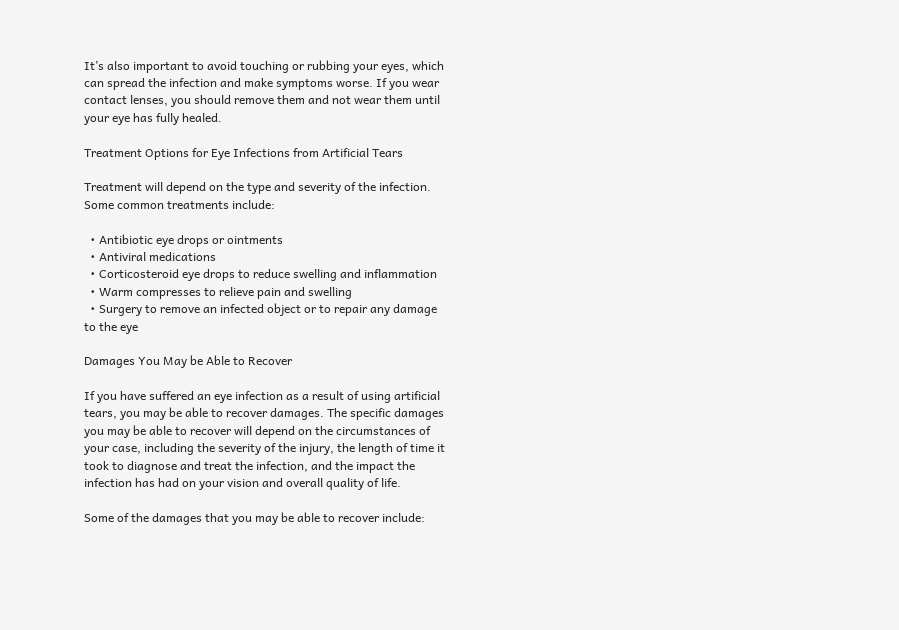It’s also important to avoid touching or rubbing your eyes, which can spread the infection and make symptoms worse. If you wear contact lenses, you should remove them and not wear them until your eye has fully healed.

Treatment Options for Eye Infections from Artificial Tears

Treatment will depend on the type and severity of the infection. Some common treatments include:

  • Antibiotic eye drops or ointments
  • Antiviral medications
  • Corticosteroid eye drops to reduce swelling and inflammation
  • Warm compresses to relieve pain and swelling
  • Surgery to remove an infected object or to repair any damage to the eye

Damages You May be Able to Recover

If you have suffered an eye infection as a result of using artificial tears, you may be able to recover damages. The specific damages you may be able to recover will depend on the circumstances of your case, including the severity of the injury, the length of time it took to diagnose and treat the infection, and the impact the infection has had on your vision and overall quality of life.

Some of the damages that you may be able to recover include: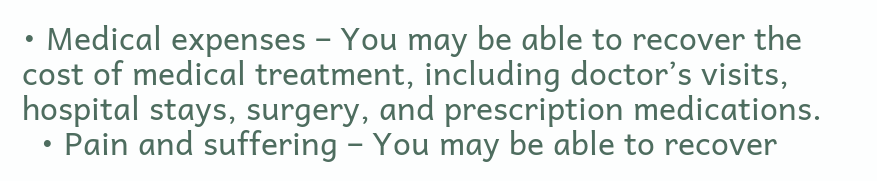• Medical expenses – You may be able to recover the cost of medical treatment, including doctor’s visits, hospital stays, surgery, and prescription medications.
  • Pain and suffering – You may be able to recover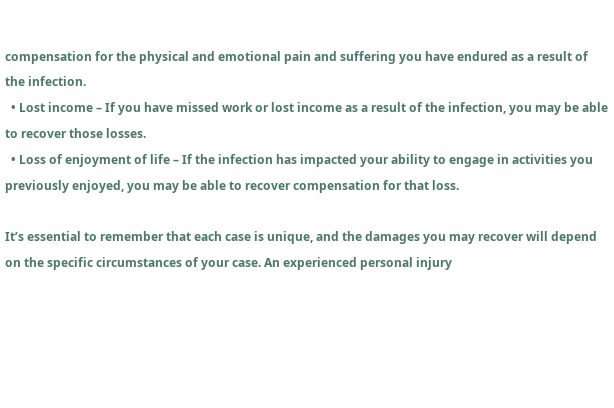compensation for the physical and emotional pain and suffering you have endured as a result of the infection.
  • Lost income – If you have missed work or lost income as a result of the infection, you may be able to recover those losses.
  • Loss of enjoyment of life – If the infection has impacted your ability to engage in activities you previously enjoyed, you may be able to recover compensation for that loss.

It’s essential to remember that each case is unique, and the damages you may recover will depend on the specific circumstances of your case. An experienced personal injury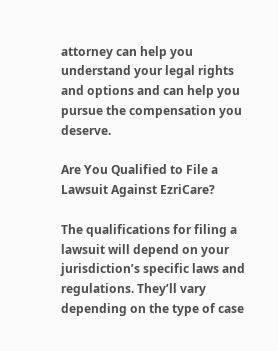attorney can help you understand your legal rights and options and can help you pursue the compensation you deserve.

Are You Qualified to File a Lawsuit Against EzriCare?

The qualifications for filing a lawsuit will depend on your jurisdiction’s specific laws and regulations. They’ll vary depending on the type of case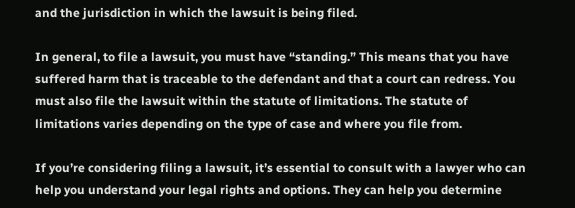and the jurisdiction in which the lawsuit is being filed.

In general, to file a lawsuit, you must have “standing.” This means that you have suffered harm that is traceable to the defendant and that a court can redress. You must also file the lawsuit within the statute of limitations. The statute of limitations varies depending on the type of case and where you file from.

If you’re considering filing a lawsuit, it’s essential to consult with a lawyer who can help you understand your legal rights and options. They can help you determine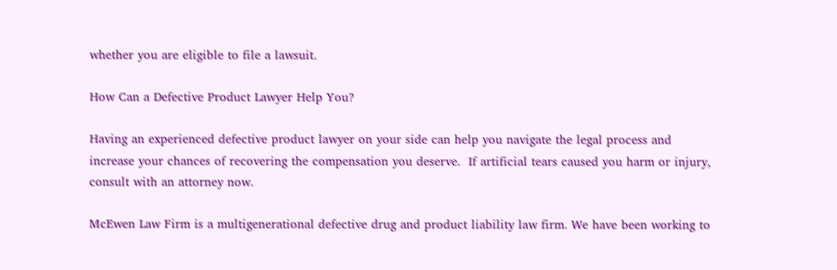whether you are eligible to file a lawsuit.

How Can a Defective Product Lawyer Help You?

Having an experienced defective product lawyer on your side can help you navigate the legal process and increase your chances of recovering the compensation you deserve.  If artificial tears caused you harm or injury, consult with an attorney now.

McEwen Law Firm is a multigenerational defective drug and product liability law firm. We have been working to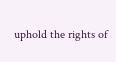uphold the rights of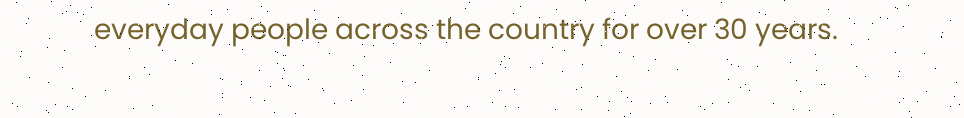everyday people across the country for over 30 years.